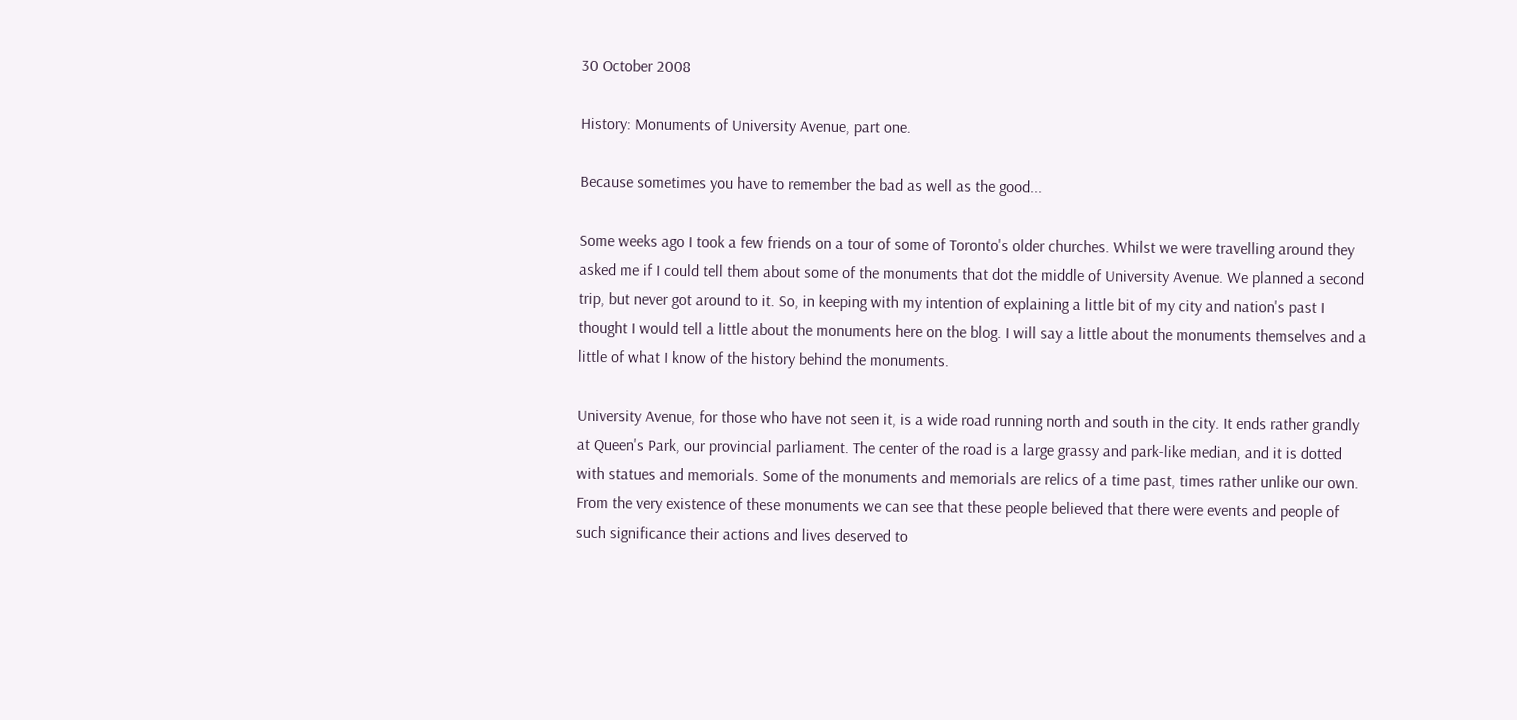30 October 2008

History: Monuments of University Avenue, part one.

Because sometimes you have to remember the bad as well as the good...

Some weeks ago I took a few friends on a tour of some of Toronto's older churches. Whilst we were travelling around they asked me if I could tell them about some of the monuments that dot the middle of University Avenue. We planned a second trip, but never got around to it. So, in keeping with my intention of explaining a little bit of my city and nation's past I thought I would tell a little about the monuments here on the blog. I will say a little about the monuments themselves and a little of what I know of the history behind the monuments.

University Avenue, for those who have not seen it, is a wide road running north and south in the city. It ends rather grandly at Queen's Park, our provincial parliament. The center of the road is a large grassy and park-like median, and it is dotted with statues and memorials. Some of the monuments and memorials are relics of a time past, times rather unlike our own. From the very existence of these monuments we can see that these people believed that there were events and people of such significance their actions and lives deserved to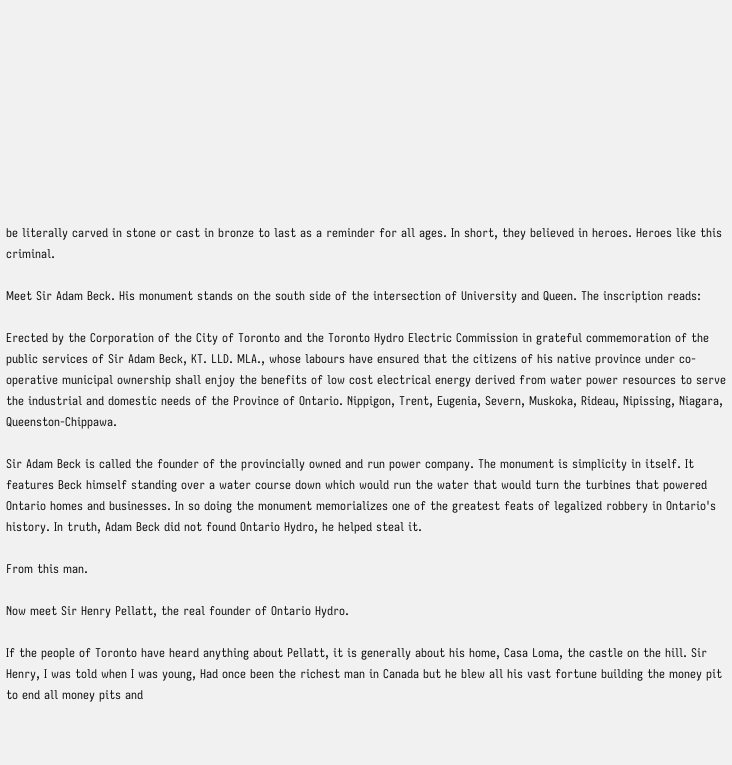be literally carved in stone or cast in bronze to last as a reminder for all ages. In short, they believed in heroes. Heroes like this criminal.

Meet Sir Adam Beck. His monument stands on the south side of the intersection of University and Queen. The inscription reads:

Erected by the Corporation of the City of Toronto and the Toronto Hydro Electric Commission in grateful commemoration of the public services of Sir Adam Beck, KT. LLD. MLA., whose labours have ensured that the citizens of his native province under co-operative municipal ownership shall enjoy the benefits of low cost electrical energy derived from water power resources to serve the industrial and domestic needs of the Province of Ontario. Nippigon, Trent, Eugenia, Severn, Muskoka, Rideau, Nipissing, Niagara, Queenston-Chippawa.

Sir Adam Beck is called the founder of the provincially owned and run power company. The monument is simplicity in itself. It features Beck himself standing over a water course down which would run the water that would turn the turbines that powered Ontario homes and businesses. In so doing the monument memorializes one of the greatest feats of legalized robbery in Ontario's history. In truth, Adam Beck did not found Ontario Hydro, he helped steal it.

From this man.

Now meet Sir Henry Pellatt, the real founder of Ontario Hydro.

If the people of Toronto have heard anything about Pellatt, it is generally about his home, Casa Loma, the castle on the hill. Sir Henry, I was told when I was young, Had once been the richest man in Canada but he blew all his vast fortune building the money pit to end all money pits and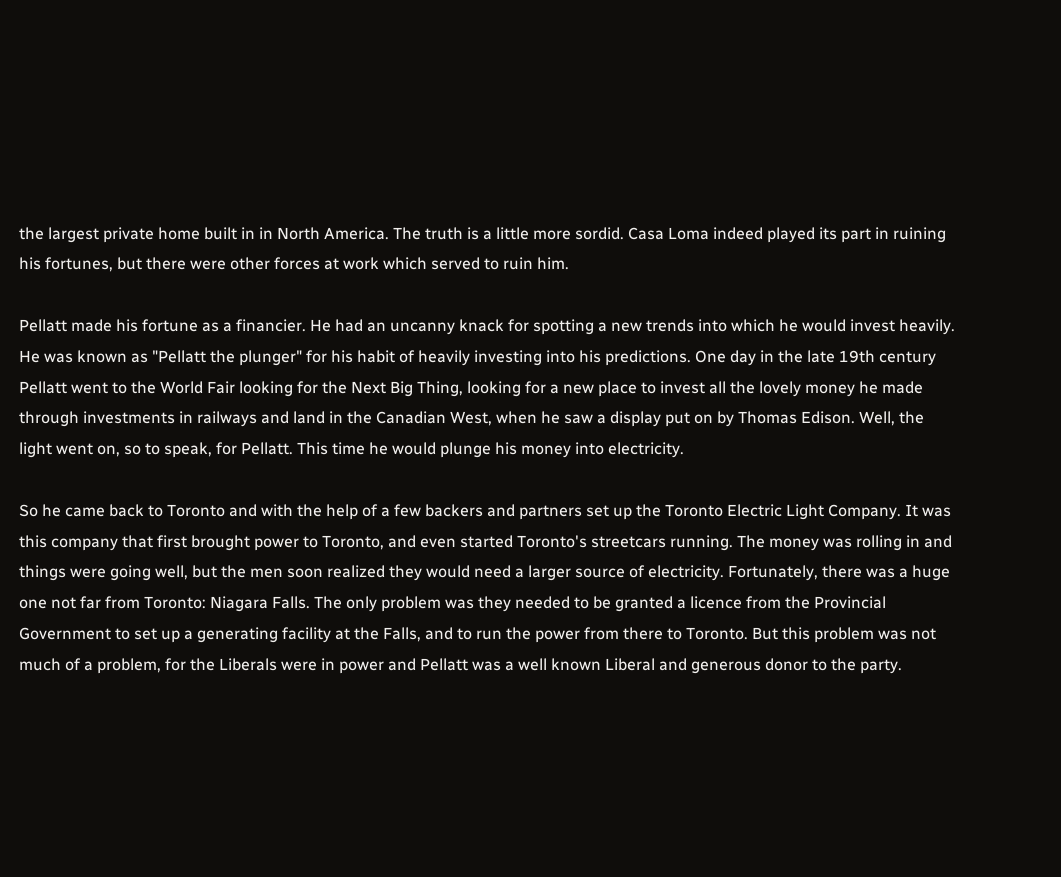the largest private home built in in North America. The truth is a little more sordid. Casa Loma indeed played its part in ruining his fortunes, but there were other forces at work which served to ruin him.

Pellatt made his fortune as a financier. He had an uncanny knack for spotting a new trends into which he would invest heavily. He was known as "Pellatt the plunger" for his habit of heavily investing into his predictions. One day in the late 19th century Pellatt went to the World Fair looking for the Next Big Thing, looking for a new place to invest all the lovely money he made through investments in railways and land in the Canadian West, when he saw a display put on by Thomas Edison. Well, the light went on, so to speak, for Pellatt. This time he would plunge his money into electricity.

So he came back to Toronto and with the help of a few backers and partners set up the Toronto Electric Light Company. It was this company that first brought power to Toronto, and even started Toronto's streetcars running. The money was rolling in and things were going well, but the men soon realized they would need a larger source of electricity. Fortunately, there was a huge one not far from Toronto: Niagara Falls. The only problem was they needed to be granted a licence from the Provincial Government to set up a generating facility at the Falls, and to run the power from there to Toronto. But this problem was not much of a problem, for the Liberals were in power and Pellatt was a well known Liberal and generous donor to the party.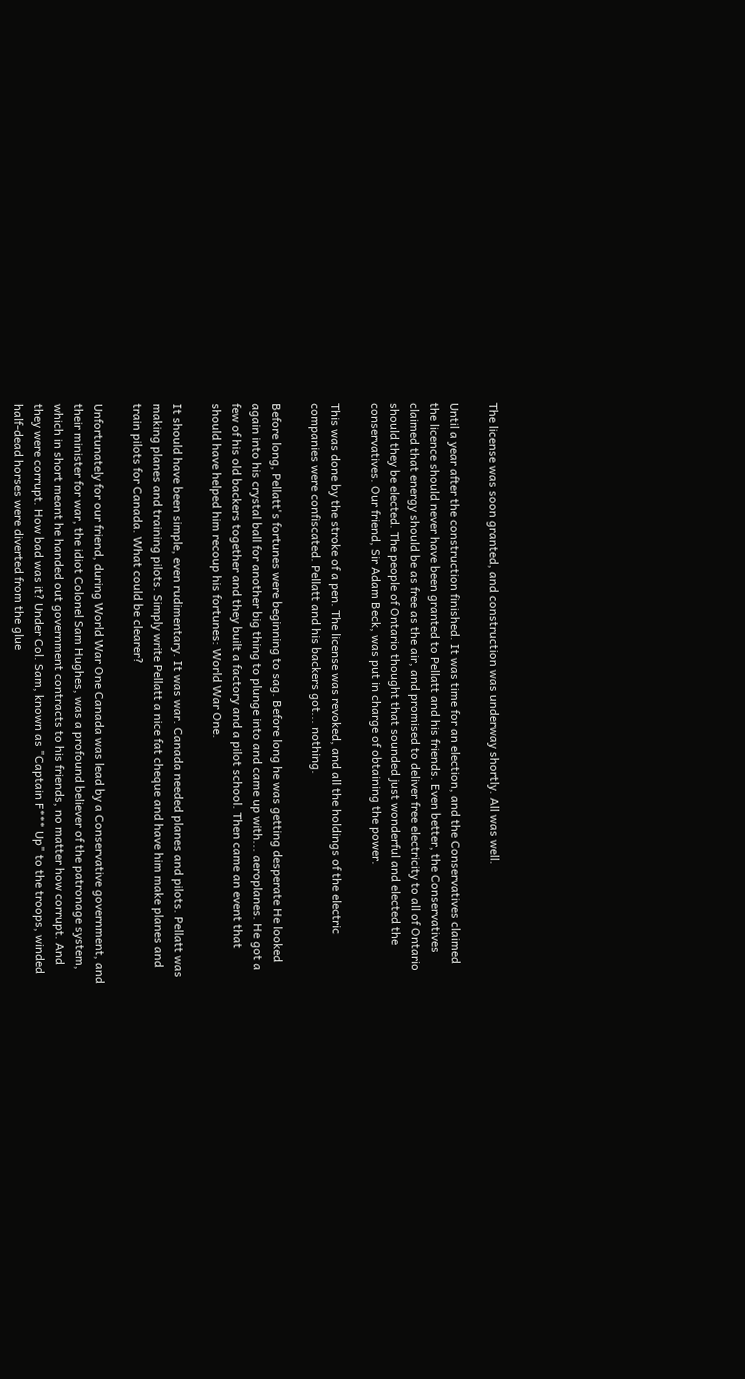The license was soon granted, and construction was underway shortly. All was well.

Until a year after the construction finished. It was time for an election, and the Conservatives claimed the licence should never have been granted to Pellatt and his friends. Even better, the Conservatives claimed that energy should be as free as the air, and promised to deliver free electricity to all of Ontario should they be elected. The people of Ontario thought that sounded just wonderful and elected the conservatives. Our friend, Sir Adam Beck, was put in charge of obtaining the power.

This was done by the stroke of a pen. The license was revoked, and all the holdings of the electric companies were confiscated. Pellatt and his backers got... nothing.

Before long, Pellatt's fortunes were beginning to sag. Before long he was getting desperate He looked again into his crystal ball for another big thing to plunge into and came up with... aeroplanes. He got a few of his old backers together and they built a factory and a pilot school. Then came an event that should have helped him recoup his fortunes: World War One.

It should have been simple, even rudimentary. It was war. Canada needed planes and pilots. Pellatt was making planes and training pilots. Simply write Pellatt a nice fat cheque and have him make planes and train pilots for Canada. What could be clearer?

Unfortunately for our friend, during World War One Canada was lead by a Conservative government, and their minister for war, the idiot Colonel Sam Hughes, was a profound believer of the patronage system, which in short meant he handed out government contracts to his friends, no matter how corrupt. And they were corrupt. How bad was it? Under Col. Sam, known as "Captain F*** Up" to the troops, winded half-dead horses were diverted from the glue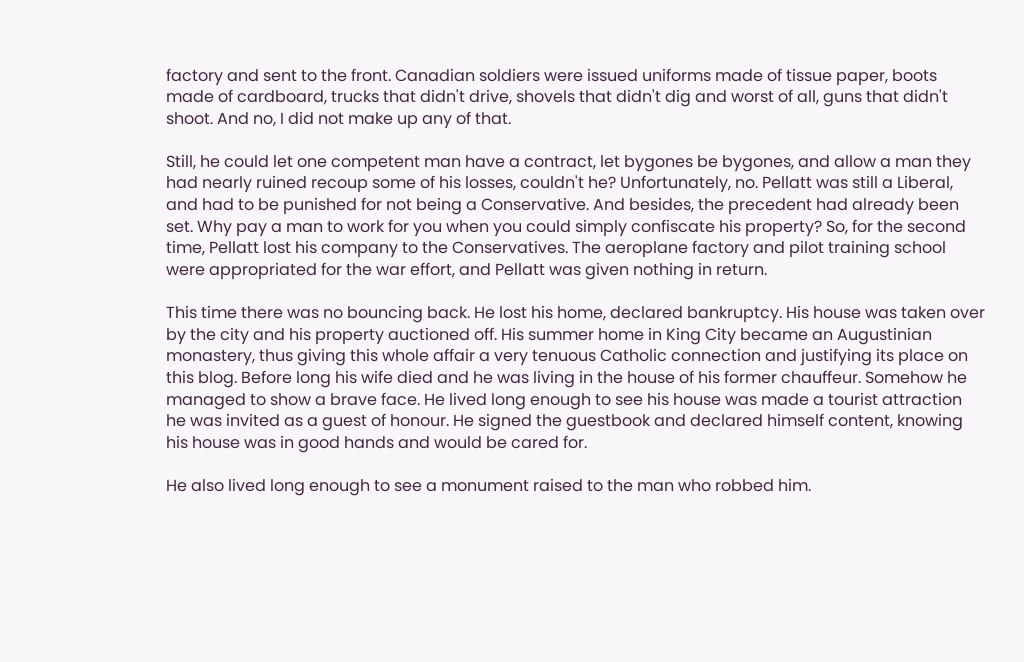factory and sent to the front. Canadian soldiers were issued uniforms made of tissue paper, boots made of cardboard, trucks that didn't drive, shovels that didn't dig and worst of all, guns that didn't shoot. And no, I did not make up any of that.

Still, he could let one competent man have a contract, let bygones be bygones, and allow a man they had nearly ruined recoup some of his losses, couldn't he? Unfortunately, no. Pellatt was still a Liberal, and had to be punished for not being a Conservative. And besides, the precedent had already been set. Why pay a man to work for you when you could simply confiscate his property? So, for the second time, Pellatt lost his company to the Conservatives. The aeroplane factory and pilot training school were appropriated for the war effort, and Pellatt was given nothing in return.

This time there was no bouncing back. He lost his home, declared bankruptcy. His house was taken over by the city and his property auctioned off. His summer home in King City became an Augustinian monastery, thus giving this whole affair a very tenuous Catholic connection and justifying its place on this blog. Before long his wife died and he was living in the house of his former chauffeur. Somehow he managed to show a brave face. He lived long enough to see his house was made a tourist attraction he was invited as a guest of honour. He signed the guestbook and declared himself content, knowing his house was in good hands and would be cared for.

He also lived long enough to see a monument raised to the man who robbed him.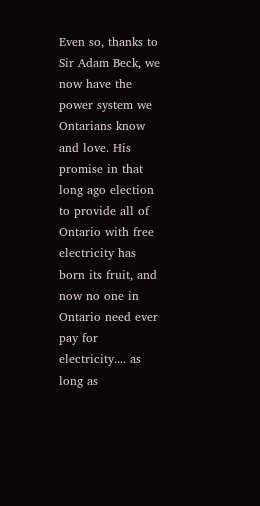Even so, thanks to Sir Adam Beck, we now have the power system we Ontarians know and love. His promise in that long ago election to provide all of Ontario with free electricity has born its fruit, and now no one in Ontario need ever pay for electricity.... as long as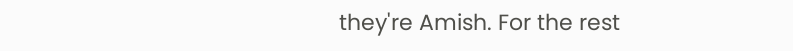they're Amish. For the rest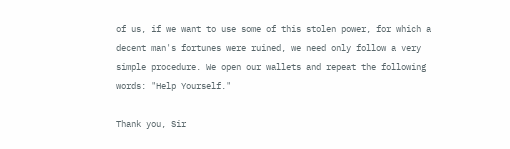of us, if we want to use some of this stolen power, for which a decent man's fortunes were ruined, we need only follow a very simple procedure. We open our wallets and repeat the following words: "Help Yourself."

Thank you, Sir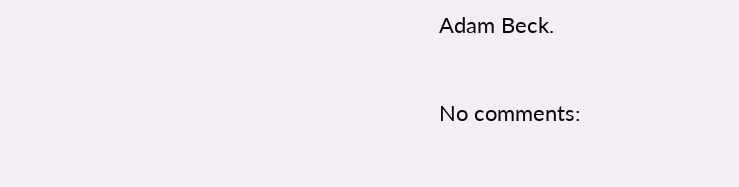Adam Beck.

No comments: